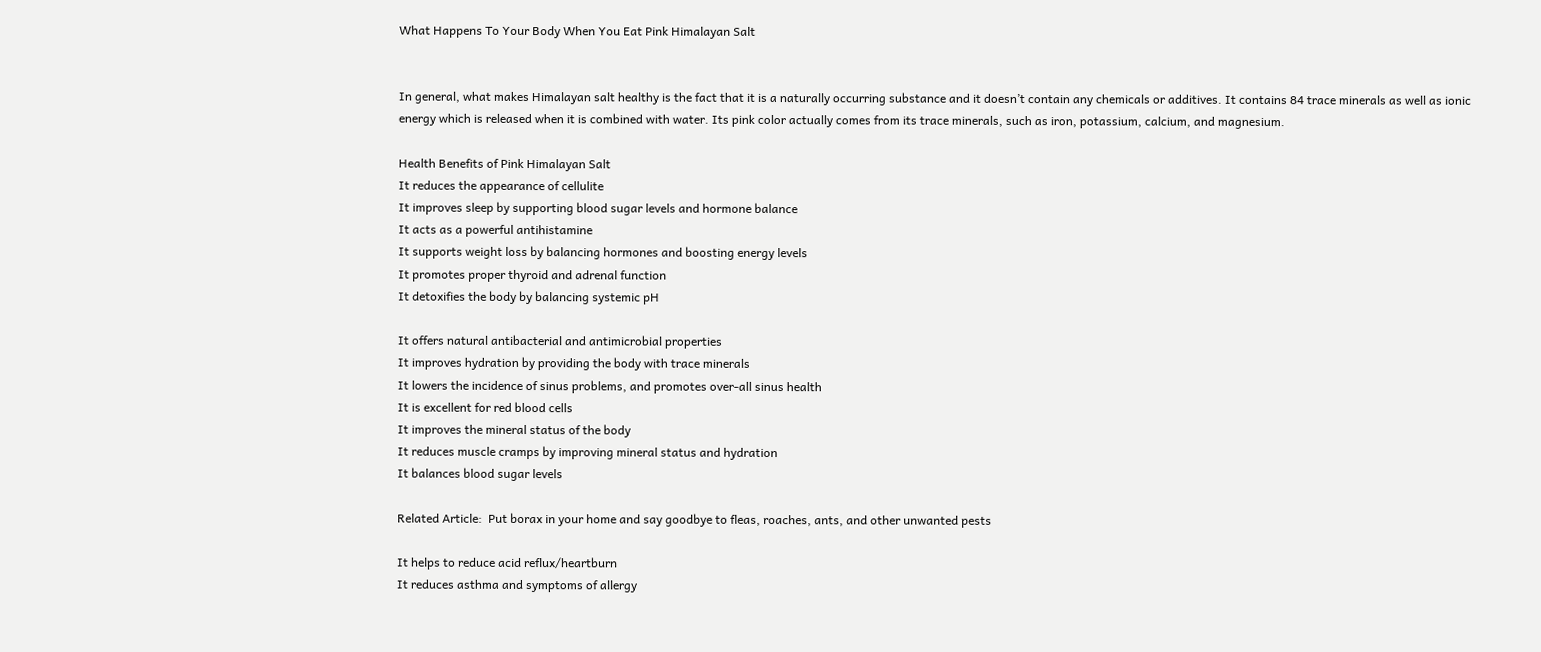What Happens To Your Body When You Eat Pink Himalayan Salt


In general, what makes Himalayan salt healthy is the fact that it is a naturally occurring substance and it doesn’t contain any chemicals or additives. It contains 84 trace minerals as well as ionic energy which is released when it is combined with water. Its pink color actually comes from its trace minerals, such as iron, potassium, calcium, and magnesium.

Health Benefits of Pink Himalayan Salt
It reduces the appearance of cellulite
It improves sleep by supporting blood sugar levels and hormone balance
It acts as a powerful antihistamine
It supports weight loss by balancing hormones and boosting energy levels
It promotes proper thyroid and adrenal function
It detoxifies the body by balancing systemic pH

It offers natural antibacterial and antimicrobial properties
It improves hydration by providing the body with trace minerals
It lowers the incidence of sinus problems, and promotes over-all sinus health
It is excellent for red blood cells
It improves the mineral status of the body
It reduces muscle cramps by improving mineral status and hydration
It balances blood sugar levels

Related Article:  Put borax in your home and say goodbye to fleas, roaches, ants, and other unwanted pests

It helps to reduce acid reflux/heartburn
It reduces asthma and symptoms of allergy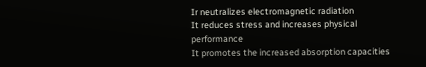Ir neutralizes electromagnetic radiation
It reduces stress and increases physical performance
It promotes the increased absorption capacities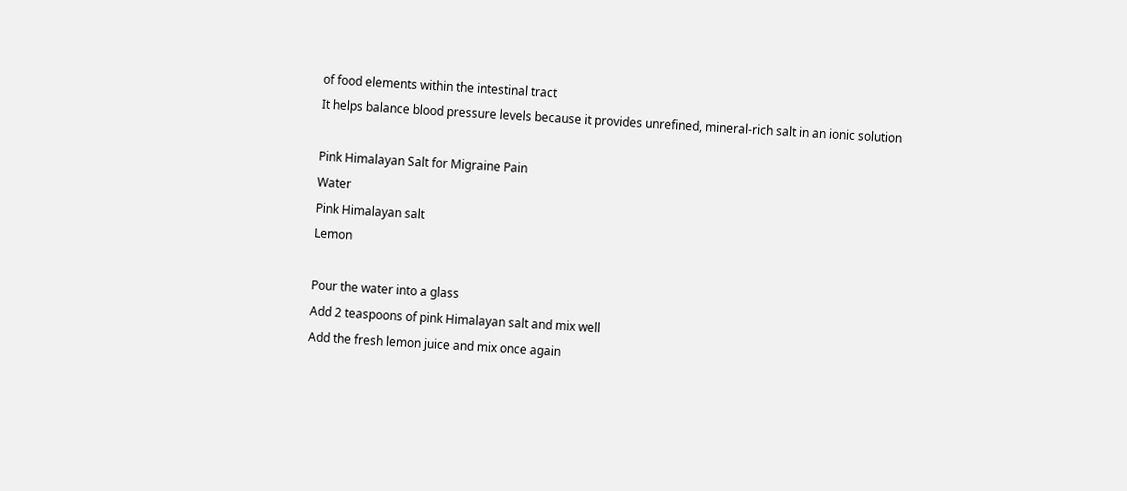of food elements within the intestinal tract
It helps balance blood pressure levels because it provides unrefined, mineral-rich salt in an ionic solution

Pink Himalayan Salt for Migraine Pain
Water
Pink Himalayan salt
Lemon

Pour the water into a glass
Add 2 teaspoons of pink Himalayan salt and mix well
Add the fresh lemon juice and mix once again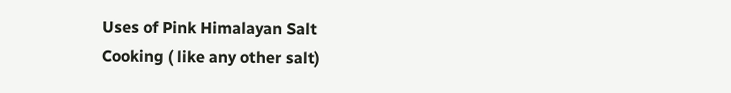Uses of Pink Himalayan Salt
Cooking ( like any other salt)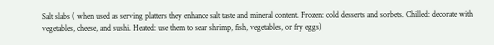Salt slabs ( when used as serving platters they enhance salt taste and mineral content. Frozen: cold desserts and sorbets. Chilled: decorate with vegetables, cheese, and sushi. Heated: use them to sear shrimp, fish, vegetables, or fry eggs)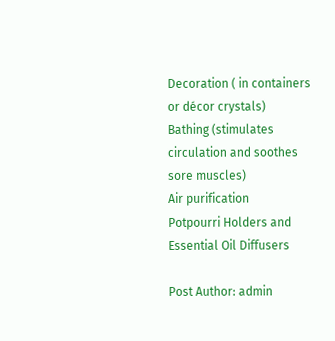Decoration ( in containers or décor crystals)
Bathing (stimulates circulation and soothes sore muscles)
Air purification
Potpourri Holders and Essential Oil Diffusers

Post Author: admin